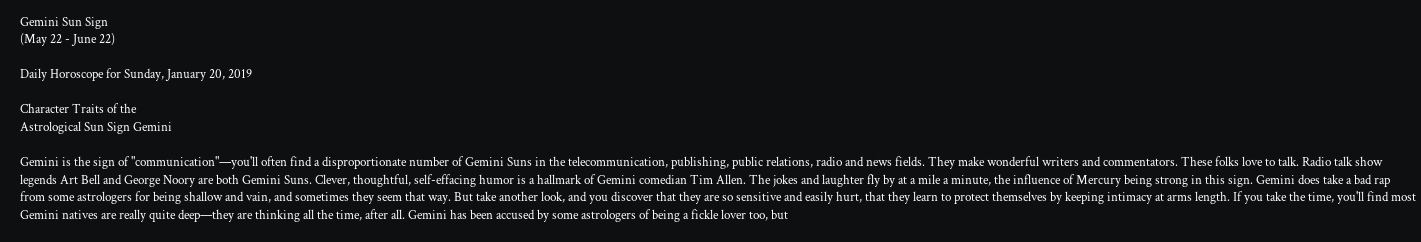Gemini Sun Sign
(May 22 - June 22)

Daily Horoscope for Sunday, January 20, 2019

Character Traits of the
Astrological Sun Sign Gemini

Gemini is the sign of "communication"—you'll often find a disproportionate number of Gemini Suns in the telecommunication, publishing, public relations, radio and news fields. They make wonderful writers and commentators. These folks love to talk. Radio talk show legends Art Bell and George Noory are both Gemini Suns. Clever, thoughtful, self-effacing humor is a hallmark of Gemini comedian Tim Allen. The jokes and laughter fly by at a mile a minute, the influence of Mercury being strong in this sign. Gemini does take a bad rap from some astrologers for being shallow and vain, and sometimes they seem that way. But take another look, and you discover that they are so sensitive and easily hurt, that they learn to protect themselves by keeping intimacy at arms length. If you take the time, you'll find most Gemini natives are really quite deep—they are thinking all the time, after all. Gemini has been accused by some astrologers of being a fickle lover too, but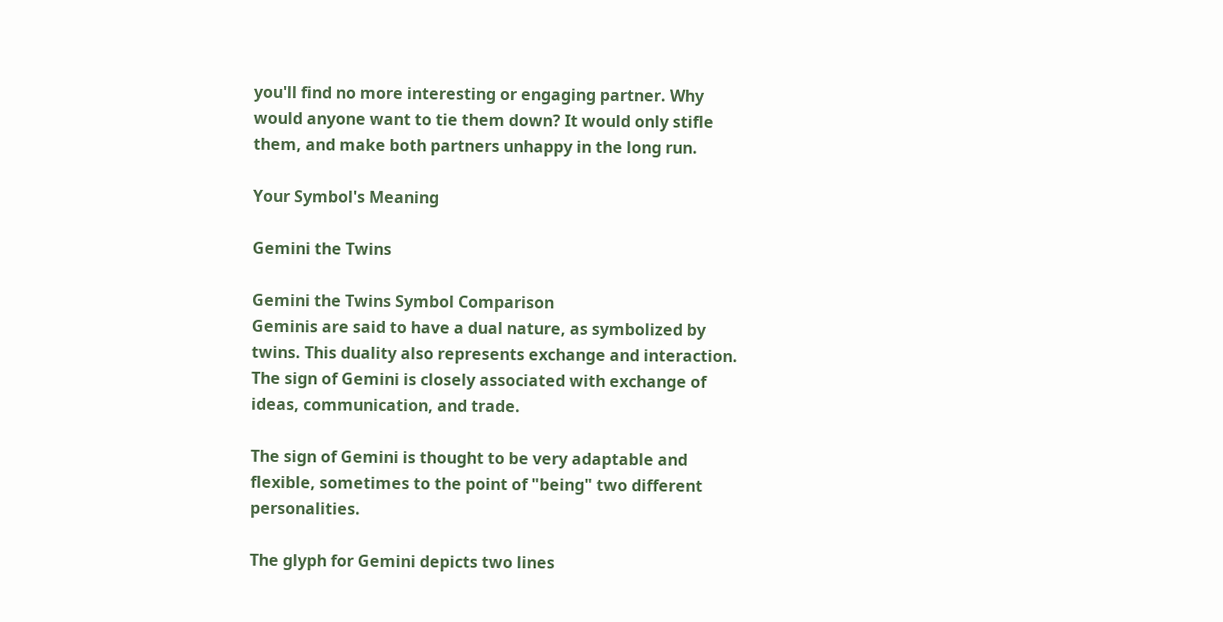you'll find no more interesting or engaging partner. Why would anyone want to tie them down? It would only stifle them, and make both partners unhappy in the long run.

Your Symbol's Meaning

Gemini the Twins

Gemini the Twins Symbol Comparison
Geminis are said to have a dual nature, as symbolized by twins. This duality also represents exchange and interaction. The sign of Gemini is closely associated with exchange of ideas, communication, and trade.

The sign of Gemini is thought to be very adaptable and flexible, sometimes to the point of "being" two different personalities.

The glyph for Gemini depicts two lines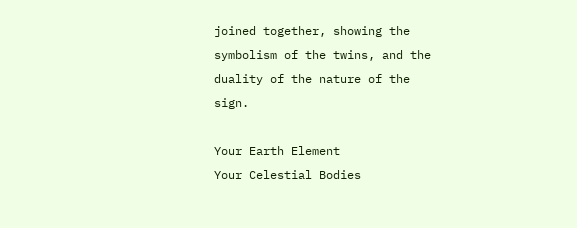joined together, showing the symbolism of the twins, and the duality of the nature of the sign.

Your Earth Element
Your Celestial Bodies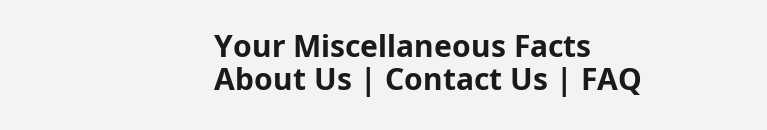Your Miscellaneous Facts
About Us | Contact Us | FAQ